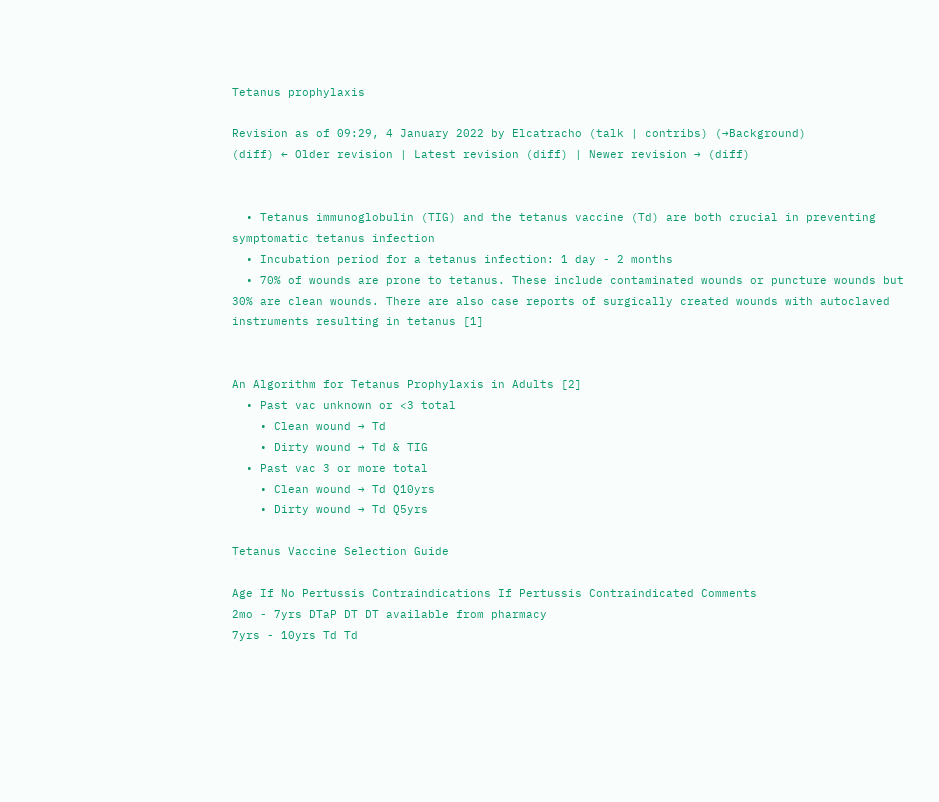Tetanus prophylaxis

Revision as of 09:29, 4 January 2022 by Elcatracho (talk | contribs) (→Background)
(diff) ← Older revision | Latest revision (diff) | Newer revision → (diff)


  • Tetanus immunoglobulin (TIG) and the tetanus vaccine (Td) are both crucial in preventing symptomatic tetanus infection
  • Incubation period for a tetanus infection: 1 day - 2 months
  • 70% of wounds are prone to tetanus. These include contaminated wounds or puncture wounds but 30% are clean wounds. There are also case reports of surgically created wounds with autoclaved instruments resulting in tetanus [1]


An Algorithm for Tetanus Prophylaxis in Adults [2]
  • Past vac unknown or <3 total
    • Clean wound → Td
    • Dirty wound → Td & TIG
  • Past vac 3 or more total
    • Clean wound → Td Q10yrs
    • Dirty wound → Td Q5yrs

Tetanus Vaccine Selection Guide

Age If No Pertussis Contraindications If Pertussis Contraindicated Comments
2mo - 7yrs DTaP DT DT available from pharmacy
7yrs - 10yrs Td Td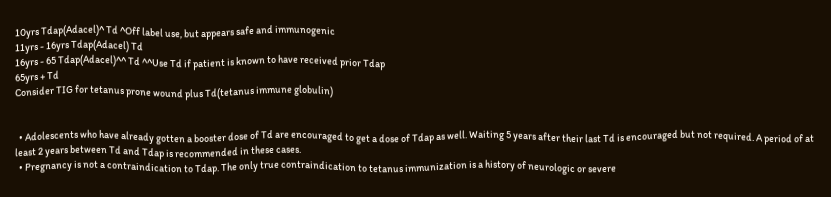10yrs Tdap(Adacel)^ Td ^Off label use, but appears safe and immunogenic
11yrs - 16yrs Tdap(Adacel) Td
16yrs - 65 Tdap(Adacel)^^ Td ^^Use Td if patient is known to have received prior Tdap
65yrs + Td
Consider TIG for tetanus prone wound plus Td(tetanus immune globulin)


  • Adolescents who have already gotten a booster dose of Td are encouraged to get a dose of Tdap as well. Waiting 5 years after their last Td is encouraged but not required. A period of at least 2 years between Td and Tdap is recommended in these cases.
  • Pregnancy is not a contraindication to Tdap. The only true contraindication to tetanus immunization is a history of neurologic or severe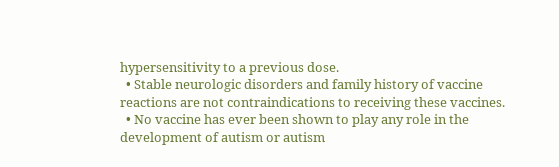hypersensitivity to a previous dose.
  • Stable neurologic disorders and family history of vaccine reactions are not contraindications to receiving these vaccines.
  • No vaccine has ever been shown to play any role in the development of autism or autism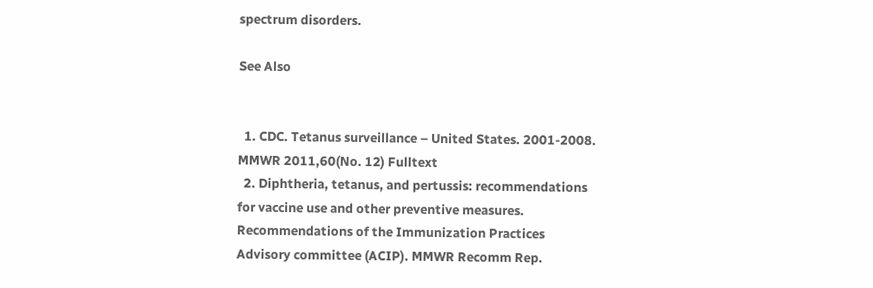spectrum disorders.

See Also


  1. CDC. Tetanus surveillance – United States. 2001-2008. MMWR 2011,60(No. 12) Fulltext
  2. Diphtheria, tetanus, and pertussis: recommendations for vaccine use and other preventive measures. Recommendations of the Immunization Practices Advisory committee (ACIP). MMWR Recomm Rep.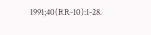1991;40(RR-10):1-28.